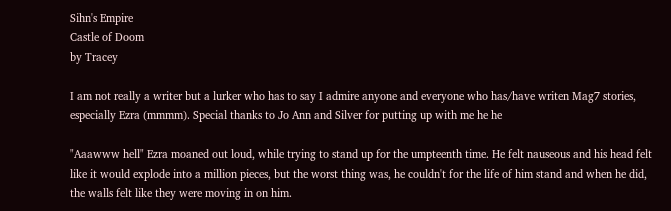Sihn's Empire
Castle of Doom
by Tracey

I am not really a writer but a lurker who has to say I admire anyone and everyone who has/have writen Mag7 stories, especially Ezra (mmmm). Special thanks to Jo Ann and Silver for putting up with me he he

"Aaawww hell" Ezra moaned out loud, while trying to stand up for the umpteenth time. He felt nauseous and his head felt like it would explode into a million pieces, but the worst thing was, he couldn't for the life of him stand and when he did, the walls felt like they were moving in on him.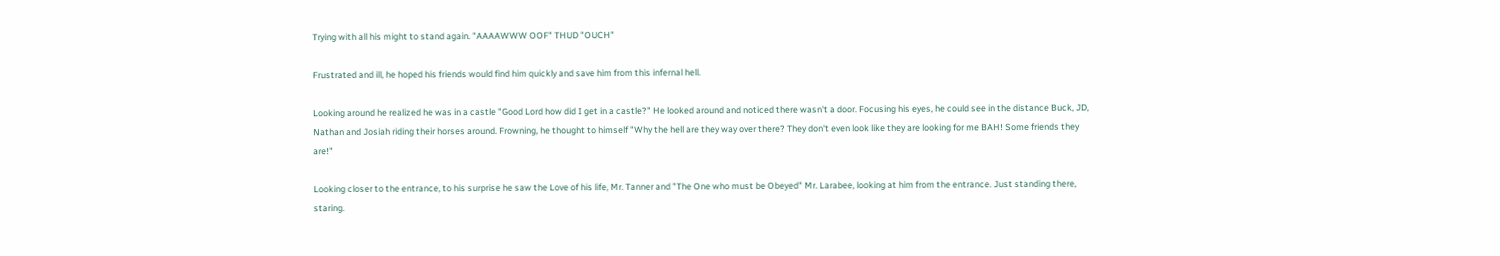Trying with all his might to stand again. "AAAAWWW OOF" THUD "OUCH"

Frustrated and ill, he hoped his friends would find him quickly and save him from this infernal hell.

Looking around he realized he was in a castle "Good Lord how did I get in a castle?" He looked around and noticed there wasn't a door. Focusing his eyes, he could see in the distance Buck, JD, Nathan and Josiah riding their horses around. Frowning, he thought to himself "Why the hell are they way over there? They don't even look like they are looking for me BAH! Some friends they are!"

Looking closer to the entrance, to his surprise he saw the Love of his life, Mr. Tanner and "The One who must be Obeyed" Mr. Larabee, looking at him from the entrance. Just standing there, staring.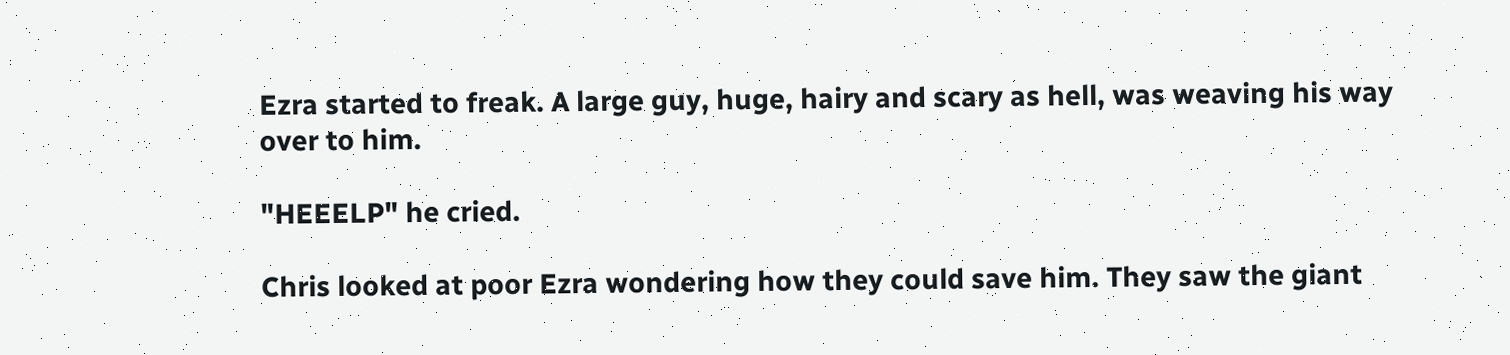Ezra started to freak. A large guy, huge, hairy and scary as hell, was weaving his way over to him.

"HEEELP" he cried.

Chris looked at poor Ezra wondering how they could save him. They saw the giant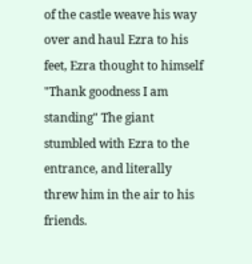of the castle weave his way over and haul Ezra to his feet, Ezra thought to himself "Thank goodness I am standing" The giant stumbled with Ezra to the entrance, and literally threw him in the air to his friends.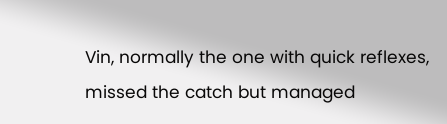Vin, normally the one with quick reflexes, missed the catch but managed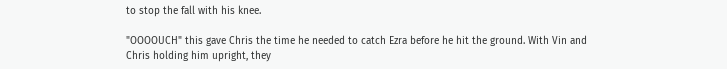to stop the fall with his knee.

"OOOOUCH" this gave Chris the time he needed to catch Ezra before he hit the ground. With Vin and Chris holding him upright, they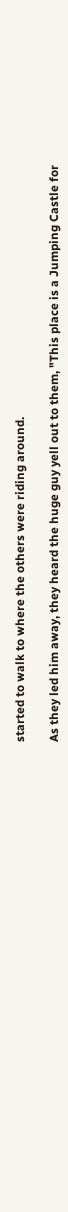started to walk to where the others were riding around.

As they led him away, they heard the huge guy yell out to them, "This place is a Jumping Castle for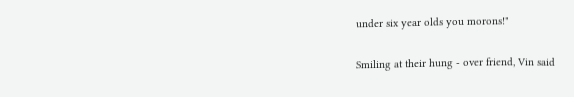under six year olds you morons!"

Smiling at their hung - over friend, Vin said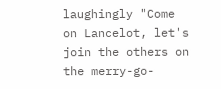laughingly "Come on Lancelot, let's join the others on the merry-go-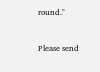round."


Please send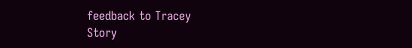feedback to Tracey
Story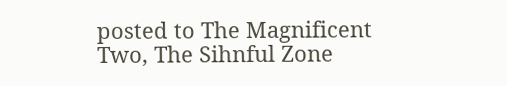posted to The Magnificent Two, The Sihnful Zone